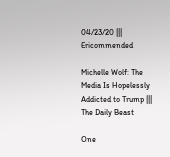04/23/20 ||| Ericommended

Michelle Wolf: The Media Is Hopelessly Addicted to Trump ||| The Daily Beast

One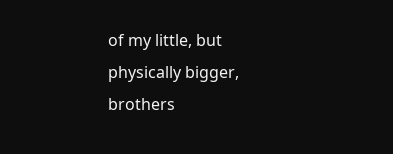of my little, but physically bigger, brothers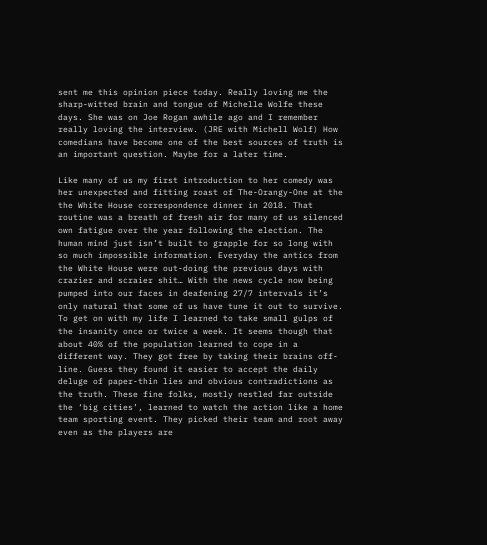sent me this opinion piece today. Really loving me the sharp-witted brain and tongue of Michelle Wolfe these days. She was on Joe Rogan awhile ago and I remember really loving the interview. (JRE with Michell Wolf) How comedians have become one of the best sources of truth is an important question. Maybe for a later time.

Like many of us my first introduction to her comedy was her unexpected and fitting roast of The-Orangy-One at the the White House correspondence dinner in 2018. That routine was a breath of fresh air for many of us silenced own fatigue over the year following the election. The human mind just isn’t built to grapple for so long with so much impossible information. Everyday the antics from the White House were out-doing the previous days with crazier and scraier shit… With the news cycle now being pumped into our faces in deafening 27/7 intervals it’s only natural that some of us have tune it out to survive. To get on with my life I learned to take small gulps of the insanity once or twice a week. It seems though that about 40% of the population learned to cope in a different way. They got free by taking their brains off-line. Guess they found it easier to accept the daily deluge of paper-thin lies and obvious contradictions as the truth. These fine folks, mostly nestled far outside the ‘big cities’, learned to watch the action like a home team sporting event. They picked their team and root away even as the players are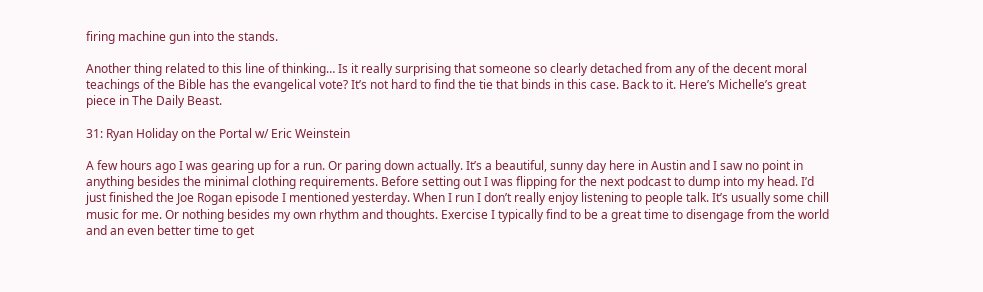firing machine gun into the stands.

Another thing related to this line of thinking… Is it really surprising that someone so clearly detached from any of the decent moral teachings of the Bible has the evangelical vote? It’s not hard to find the tie that binds in this case. Back to it. Here’s Michelle’s great piece in The Daily Beast.

31: Ryan Holiday on the Portal w/ Eric Weinstein

A few hours ago I was gearing up for a run. Or paring down actually. It’s a beautiful, sunny day here in Austin and I saw no point in anything besides the minimal clothing requirements. Before setting out I was flipping for the next podcast to dump into my head. I’d just finished the Joe Rogan episode I mentioned yesterday. When I run I don’t really enjoy listening to people talk. It’s usually some chill music for me. Or nothing besides my own rhythm and thoughts. Exercise I typically find to be a great time to disengage from the world and an even better time to get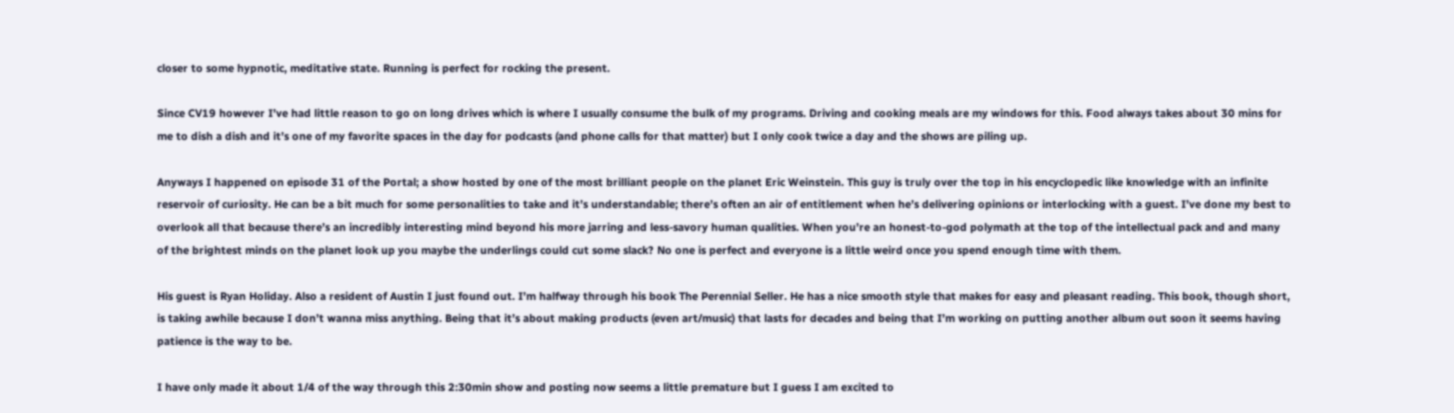closer to some hypnotic, meditative state. Running is perfect for rocking the present.

Since CV19 however I’ve had little reason to go on long drives which is where I usually consume the bulk of my programs. Driving and cooking meals are my windows for this. Food always takes about 30 mins for me to dish a dish and it’s one of my favorite spaces in the day for podcasts (and phone calls for that matter) but I only cook twice a day and the shows are piling up.

Anyways I happened on episode 31 of the Portal; a show hosted by one of the most brilliant people on the planet Eric Weinstein. This guy is truly over the top in his encyclopedic like knowledge with an infinite reservoir of curiosity. He can be a bit much for some personalities to take and it’s understandable; there’s often an air of entitlement when he’s delivering opinions or interlocking with a guest. I’ve done my best to overlook all that because there’s an incredibly interesting mind beyond his more jarring and less-savory human qualities. When you’re an honest-to-god polymath at the top of the intellectual pack and and many of the brightest minds on the planet look up you maybe the underlings could cut some slack? No one is perfect and everyone is a little weird once you spend enough time with them.

His guest is Ryan Holiday. Also a resident of Austin I just found out. I’m halfway through his book The Perennial Seller. He has a nice smooth style that makes for easy and pleasant reading. This book, though short, is taking awhile because I don’t wanna miss anything. Being that it’s about making products (even art/music) that lasts for decades and being that I’m working on putting another album out soon it seems having patience is the way to be.

I have only made it about 1/4 of the way through this 2:30min show and posting now seems a little premature but I guess I am excited to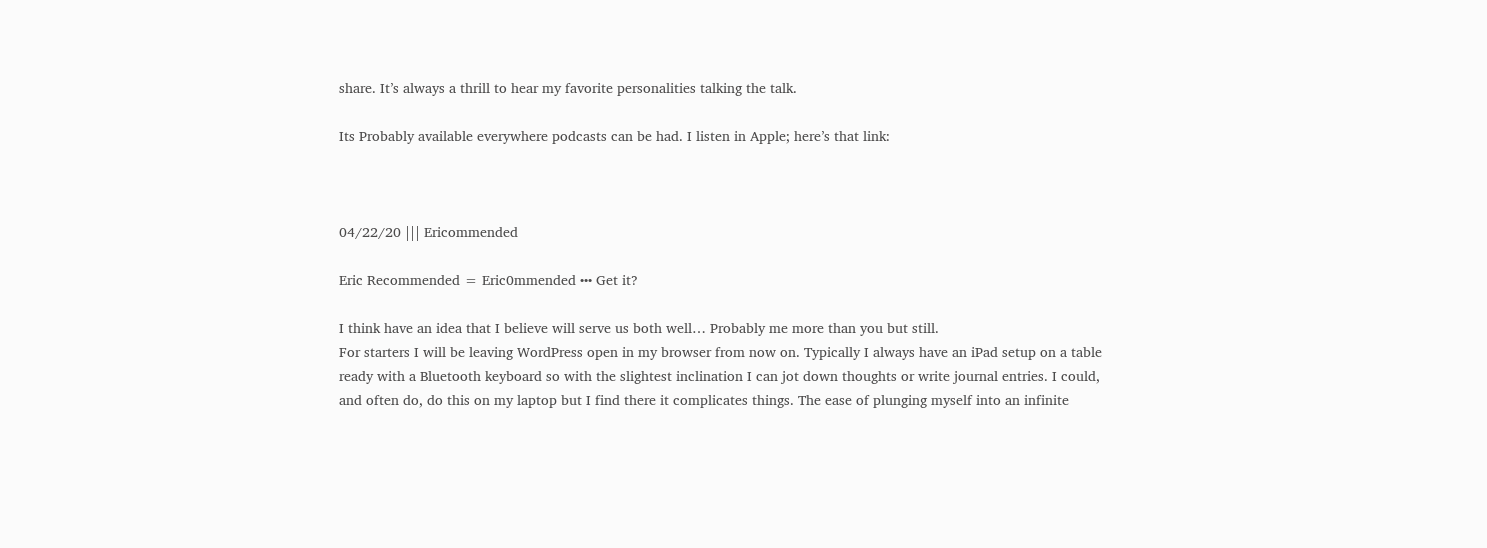share. It’s always a thrill to hear my favorite personalities talking the talk.

Its Probably available everywhere podcasts can be had. I listen in Apple; here’s that link:



04/22/20 ||| Ericommended

Eric Recommended = Eric0mmended ••• Get it?

I think have an idea that I believe will serve us both well… Probably me more than you but still.
For starters I will be leaving WordPress open in my browser from now on. Typically I always have an iPad setup on a table ready with a Bluetooth keyboard so with the slightest inclination I can jot down thoughts or write journal entries. I could, and often do, do this on my laptop but I find there it complicates things. The ease of plunging myself into an infinite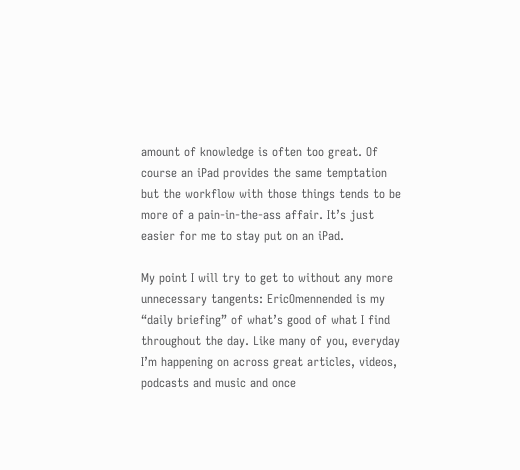amount of knowledge is often too great. Of course an iPad provides the same temptation but the workflow with those things tends to be more of a pain-in-the-ass affair. It’s just easier for me to stay put on an iPad.

My point I will try to get to without any more unnecessary tangents: EricOmennended is my “daily briefing” of what’s good of what I find throughout the day. Like many of you, everyday I’m happening on across great articles, videos, podcasts and music and once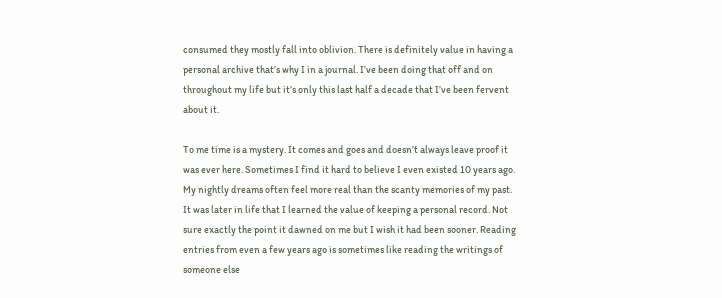consumed they mostly fall into oblivion. There is definitely value in having a personal archive that’s why I in a journal. I’ve been doing that off and on throughout my life but it’s only this last half a decade that I’ve been fervent about it.

To me time is a mystery. It comes and goes and doesn’t always leave proof it was ever here. Sometimes I find it hard to believe I even existed 10 years ago. My nightly dreams often feel more real than the scanty memories of my past. It was later in life that I learned the value of keeping a personal record. Not sure exactly the point it dawned on me but I wish it had been sooner. Reading entries from even a few years ago is sometimes like reading the writings of someone else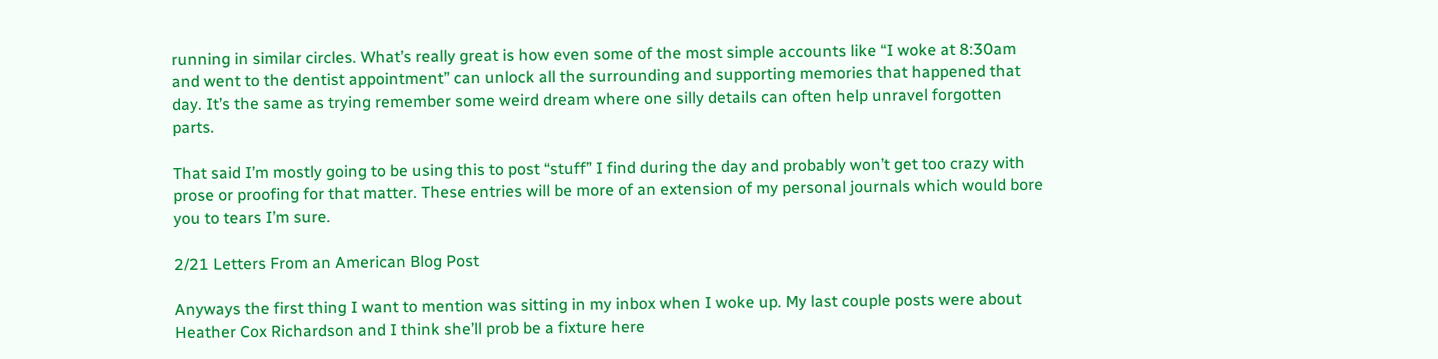running in similar circles. What’s really great is how even some of the most simple accounts like “I woke at 8:30am and went to the dentist appointment” can unlock all the surrounding and supporting memories that happened that day. It’s the same as trying remember some weird dream where one silly details can often help unravel forgotten parts.

That said I’m mostly going to be using this to post “stuff” I find during the day and probably won’t get too crazy with prose or proofing for that matter. These entries will be more of an extension of my personal journals which would bore you to tears I’m sure.

2/21 Letters From an American Blog Post

Anyways the first thing I want to mention was sitting in my inbox when I woke up. My last couple posts were about Heather Cox Richardson and I think she’ll prob be a fixture here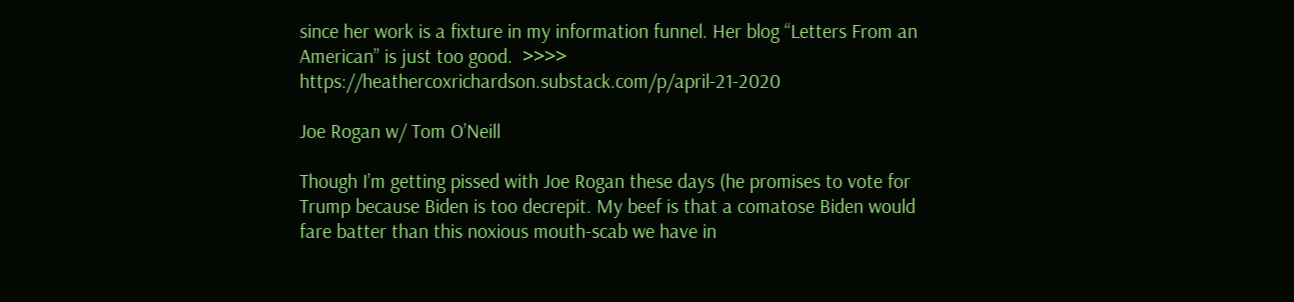since her work is a fixture in my information funnel. Her blog “Letters From an American” is just too good.  >>>> https://heathercoxrichardson.substack.com/p/april-21-2020

Joe Rogan w/ Tom O’Neill

Though I’m getting pissed with Joe Rogan these days (he promises to vote for Trump because Biden is too decrepit. My beef is that a comatose Biden would fare batter than this noxious mouth-scab we have in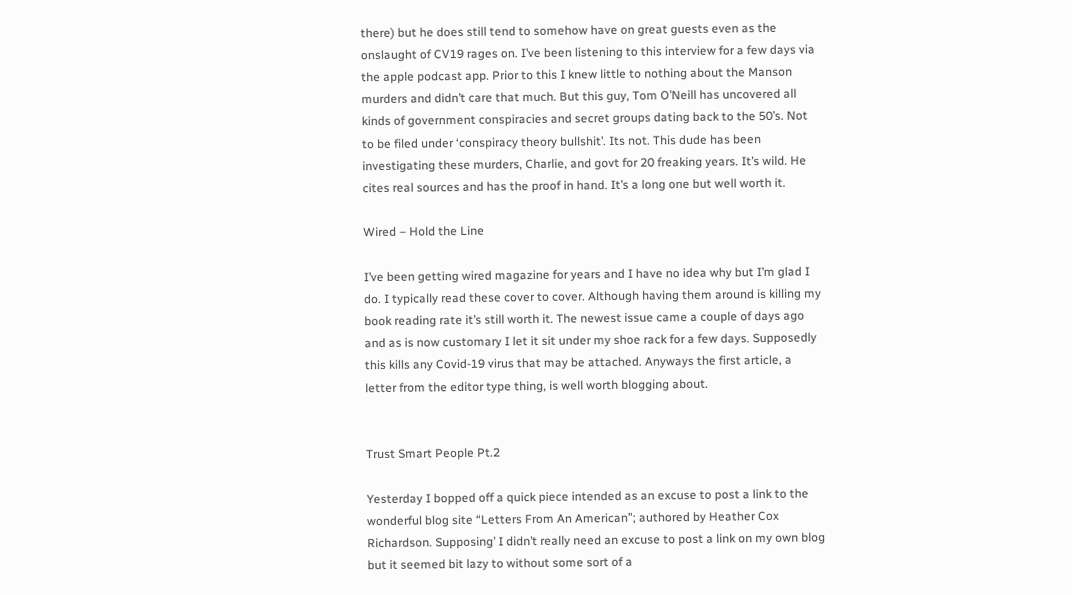there) but he does still tend to somehow have on great guests even as the onslaught of CV19 rages on. I’ve been listening to this interview for a few days via the apple podcast app. Prior to this I knew little to nothing about the Manson murders and didn’t care that much. But this guy, Tom O’Neill has uncovered all kinds of government conspiracies and secret groups dating back to the 50’s. Not to be filed under ‘conspiracy theory bullshit’. Its not. This dude has been investigating these murders, Charlie, and govt for 20 freaking years. It’s wild. He cites real sources and has the proof in hand. It’s a long one but well worth it.

Wired – Hold the Line

I’ve been getting wired magazine for years and I have no idea why but I’m glad I do. I typically read these cover to cover. Although having them around is killing my book reading rate it’s still worth it. The newest issue came a couple of days ago and as is now customary I let it sit under my shoe rack for a few days. Supposedly this kills any Covid-19 virus that may be attached. Anyways the first article, a letter from the editor type thing, is well worth blogging about.


Trust Smart People Pt.2

Yesterday I bopped off a quick piece intended as an excuse to post a link to the wonderful blog site “Letters From An American”; authored by Heather Cox Richardson. Supposing’ I didn’t really need an excuse to post a link on my own blog but it seemed bit lazy to without some sort of a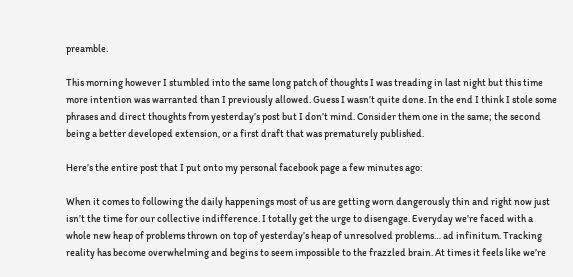preamble.

This morning however I stumbled into the same long patch of thoughts I was treading in last night but this time more intention was warranted than I previously allowed. Guess I wasn’t quite done. In the end I think I stole some phrases and direct thoughts from yesterday’s post but I don’t mind. Consider them one in the same; the second being a better developed extension, or a first draft that was prematurely published.

Here’s the entire post that I put onto my personal facebook page a few minutes ago:

When it comes to following the daily happenings most of us are getting worn dangerously thin and right now just isn’t the time for our collective indifference. I totally get the urge to disengage. Everyday we’re faced with a whole new heap of problems thrown on top of yesterday’s heap of unresolved problems… ad infinitum. Tracking reality has become overwhelming and begins to seem impossible to the frazzled brain. At times it feels like we’re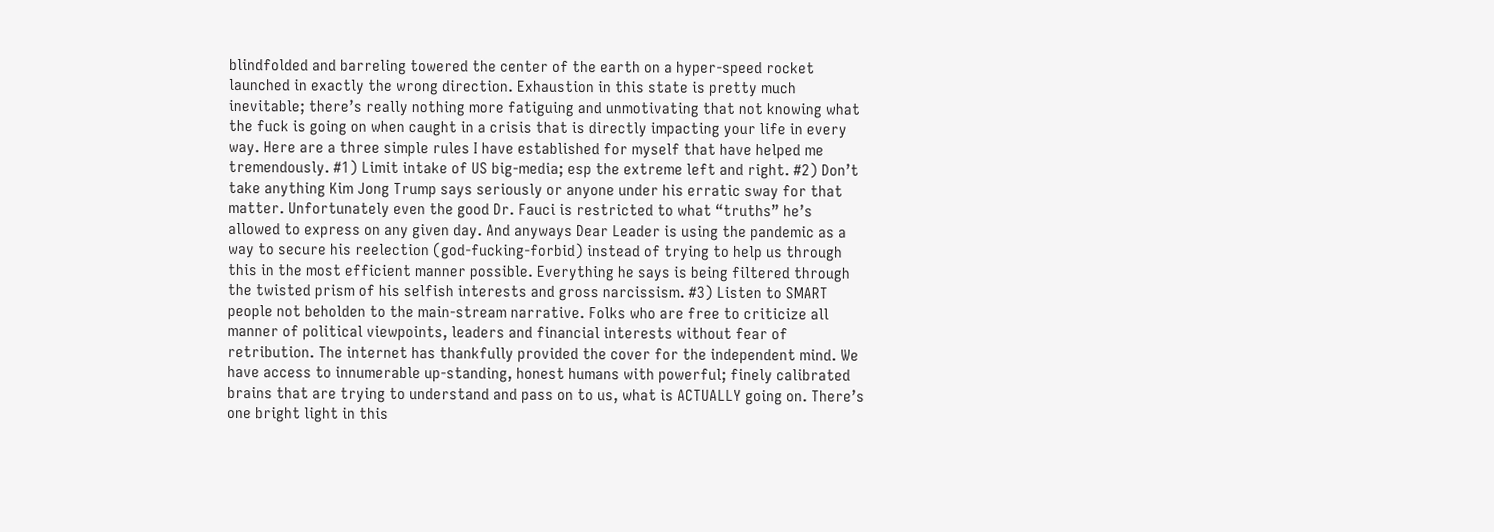blindfolded and barreling towered the center of the earth on a hyper-speed rocket launched in exactly the wrong direction. Exhaustion in this state is pretty much inevitable; there’s really nothing more fatiguing and unmotivating that not knowing what the fuck is going on when caught in a crisis that is directly impacting your life in every way. Here are a three simple rules I have established for myself that have helped me tremendously. #1) Limit intake of US big-media; esp the extreme left and right. #2) Don’t take anything Kim Jong Trump says seriously or anyone under his erratic sway for that matter. Unfortunately even the good Dr. Fauci is restricted to what “truths” he’s allowed to express on any given day. And anyways Dear Leader is using the pandemic as a way to secure his reelection (god-fucking-forbid) instead of trying to help us through this in the most efficient manner possible. Everything he says is being filtered through the twisted prism of his selfish interests and gross narcissism. #3) Listen to SMART people not beholden to the main-stream narrative. Folks who are free to criticize all manner of political viewpoints, leaders and financial interests without fear of retribution. The internet has thankfully provided the cover for the independent mind. We have access to innumerable up-standing, honest humans with powerful; finely calibrated brains that are trying to understand and pass on to us, what is ACTUALLY going on. There’s one bright light in this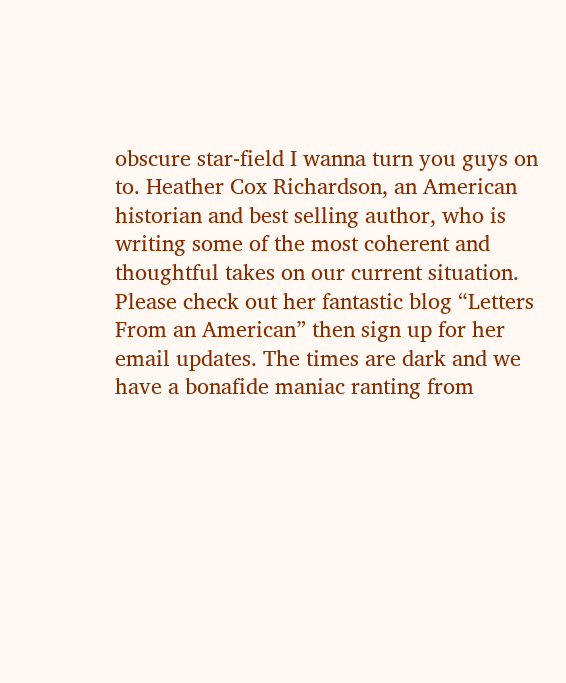obscure star-field I wanna turn you guys on to. Heather Cox Richardson, an American historian and best selling author, who is writing some of the most coherent and thoughtful takes on our current situation. Please check out her fantastic blog “Letters From an American” then sign up for her email updates. The times are dark and we have a bonafide maniac ranting from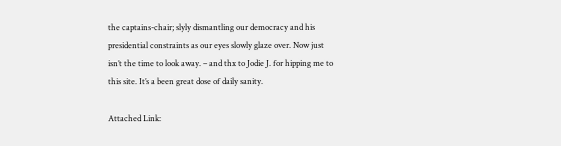the captains-chair; slyly dismantling our democracy and his presidential constraints as our eyes slowly glaze over. Now just isn’t the time to look away. – and thx to Jodie J. for hipping me to this site. It’s a been great dose of daily sanity.

Attached Link: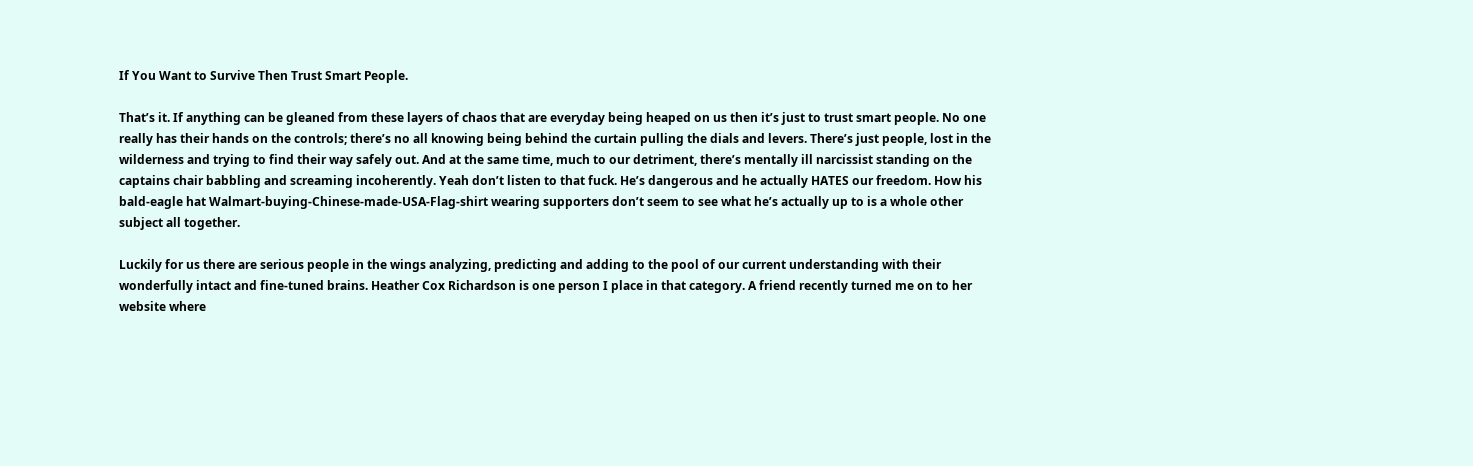If You Want to Survive Then Trust Smart People.

That’s it. If anything can be gleaned from these layers of chaos that are everyday being heaped on us then it’s just to trust smart people. No one really has their hands on the controls; there’s no all knowing being behind the curtain pulling the dials and levers. There’s just people, lost in the wilderness and trying to find their way safely out. And at the same time, much to our detriment, there’s mentally ill narcissist standing on the captains chair babbling and screaming incoherently. Yeah don’t listen to that fuck. He’s dangerous and he actually HATES our freedom. How his bald-eagle hat Walmart-buying-Chinese-made-USA-Flag-shirt wearing supporters don’t seem to see what he’s actually up to is a whole other subject all together.

Luckily for us there are serious people in the wings analyzing, predicting and adding to the pool of our current understanding with their wonderfully intact and fine-tuned brains. Heather Cox Richardson is one person I place in that category. A friend recently turned me on to her website where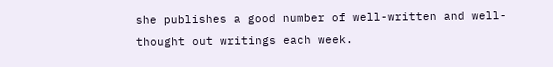she publishes a good number of well-written and well-thought out writings each week.